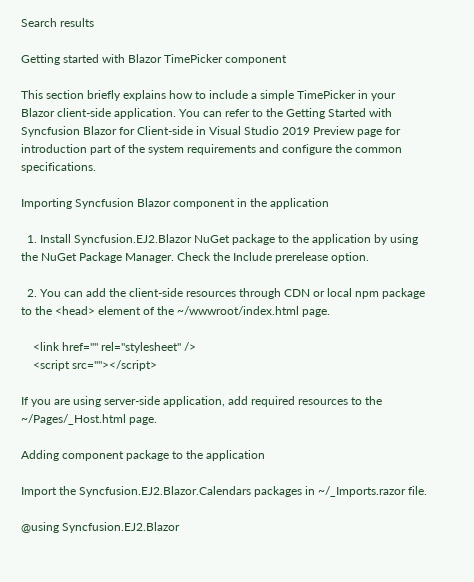Search results

Getting started with Blazor TimePicker component

This section briefly explains how to include a simple TimePicker in your Blazor client-side application. You can refer to the Getting Started with Syncfusion Blazor for Client-side in Visual Studio 2019 Preview page for introduction part of the system requirements and configure the common specifications.

Importing Syncfusion Blazor component in the application

  1. Install Syncfusion.EJ2.Blazor NuGet package to the application by using the NuGet Package Manager. Check the Include prerelease option.

  2. You can add the client-side resources through CDN or local npm package to the <head> element of the ~/wwwroot/index.html page.

    <link href="" rel="stylesheet" />
    <script src=""></script>

If you are using server-side application, add required resources to the ~/Pages/_Host.html page.

Adding component package to the application

Import the Syncfusion.EJ2.Blazor.Calendars packages in ~/_Imports.razor file.

@using Syncfusion.EJ2.Blazor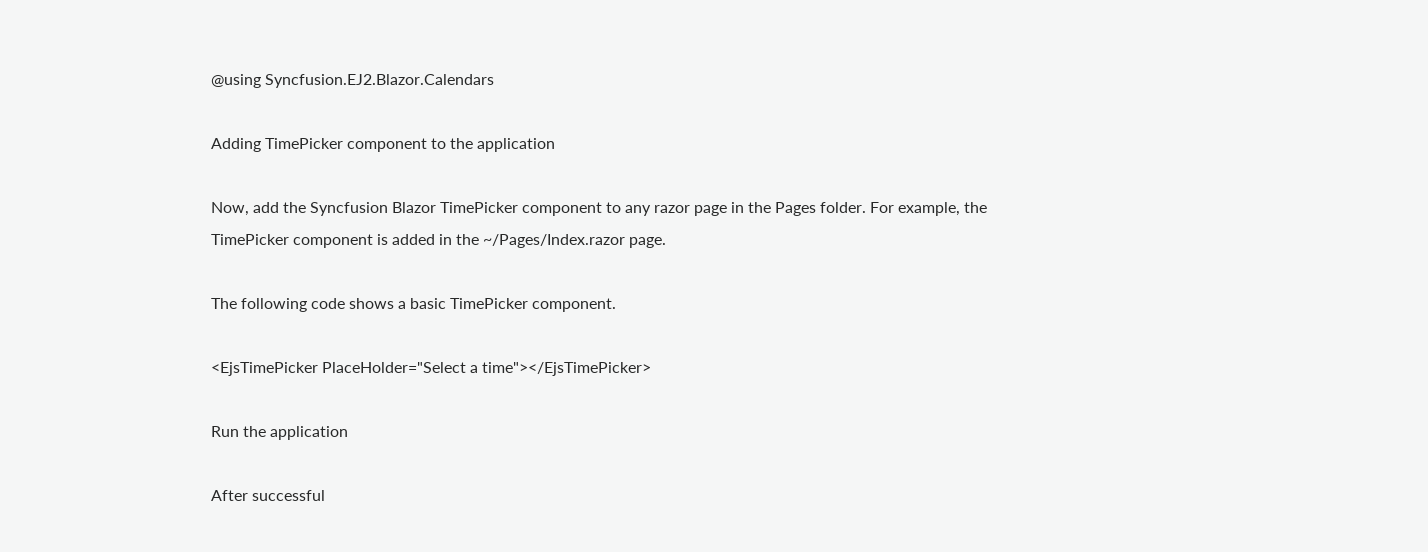@using Syncfusion.EJ2.Blazor.Calendars

Adding TimePicker component to the application

Now, add the Syncfusion Blazor TimePicker component to any razor page in the Pages folder. For example, the TimePicker component is added in the ~/Pages/Index.razor page.

The following code shows a basic TimePicker component.

<EjsTimePicker PlaceHolder="Select a time"></EjsTimePicker>

Run the application

After successful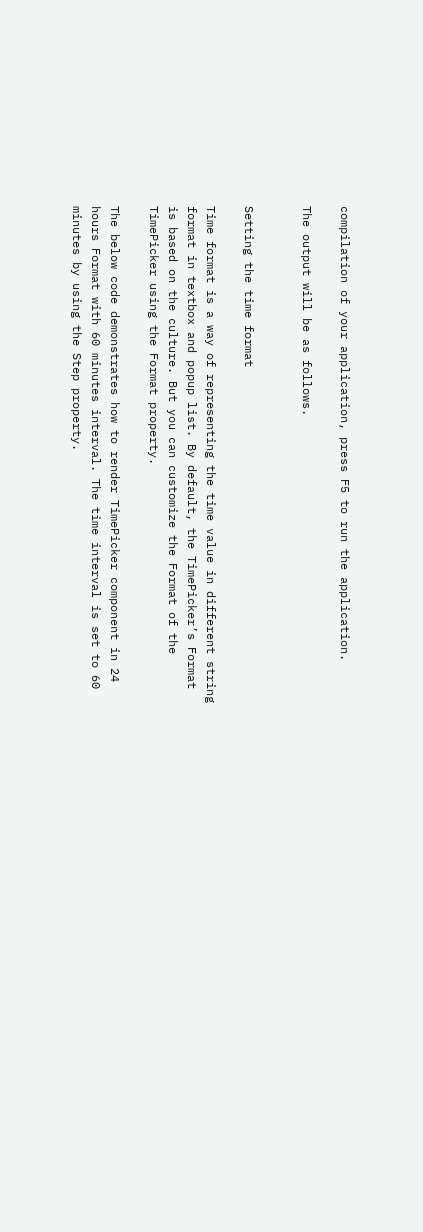compilation of your application, press F5 to run the application.

The output will be as follows.


Setting the time format

Time format is a way of representing the time value in different string format in textbox and popup list. By default, the TimePicker’s Format is based on the culture. But you can customize the Format of the TimePicker using the Format property.

The below code demonstrates how to render TimePicker component in 24 hours Format with 60 minutes interval. The time interval is set to 60 minutes by using the Step property.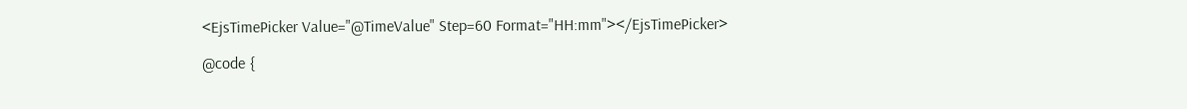<EjsTimePicker Value="@TimeValue" Step=60 Format="HH:mm"></EjsTimePicker>

@code {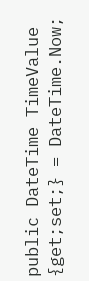public DateTime TimeValue {get;set;} = DateTime.Now;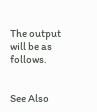The output will be as follows.


See Also